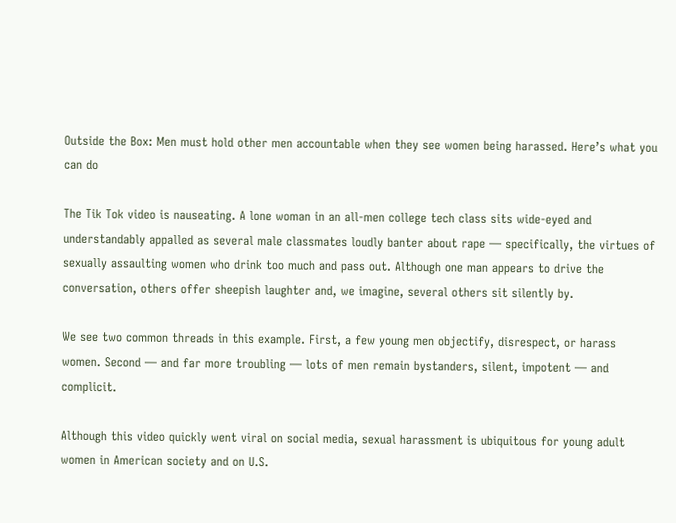Outside the Box: Men must hold other men accountable when they see women being harassed. Here’s what you can do

The Tik Tok video is nauseating. A lone woman in an all-men college tech class sits wide-eyed and understandably appalled as several male classmates loudly banter about rape — specifically, the virtues of sexually assaulting women who drink too much and pass out. Although one man appears to drive the conversation, others offer sheepish laughter and, we imagine, several others sit silently by.

We see two common threads in this example. First, a few young men objectify, disrespect, or harass women. Second — and far more troubling — lots of men remain bystanders, silent, impotent — and complicit.

Although this video quickly went viral on social media, sexual harassment is ubiquitous for young adult women in American society and on U.S.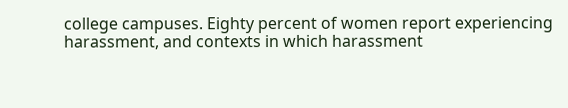college campuses. Eighty percent of women report experiencing harassment, and contexts in which harassment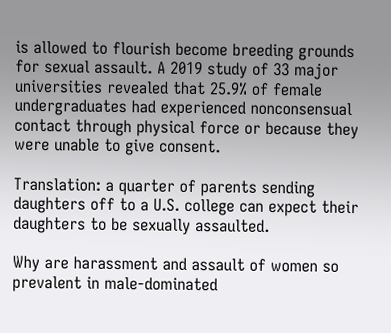is allowed to flourish become breeding grounds for sexual assault. A 2019 study of 33 major universities revealed that 25.9% of female undergraduates had experienced nonconsensual contact through physical force or because they were unable to give consent.

Translation: a quarter of parents sending daughters off to a U.S. college can expect their daughters to be sexually assaulted.

Why are harassment and assault of women so prevalent in male-dominated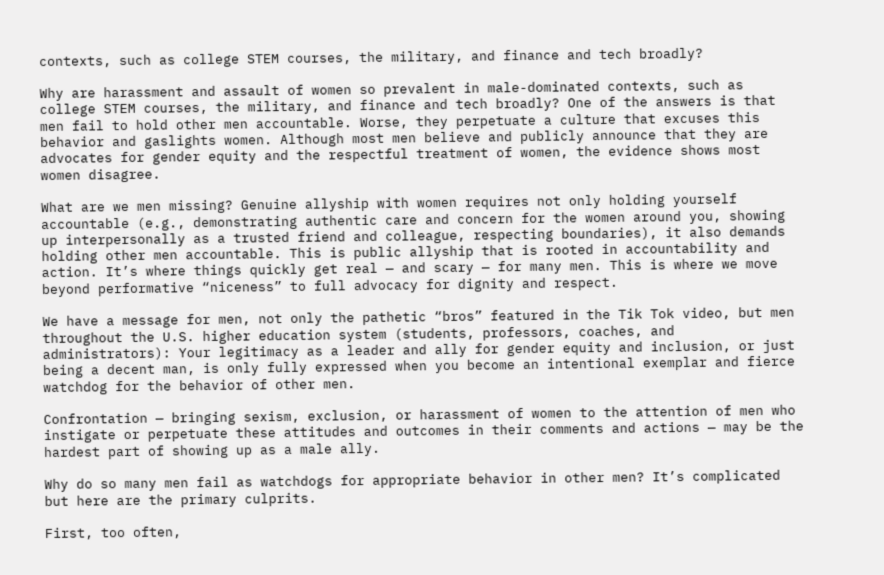contexts, such as college STEM courses, the military, and finance and tech broadly?

Why are harassment and assault of women so prevalent in male-dominated contexts, such as college STEM courses, the military, and finance and tech broadly? One of the answers is that men fail to hold other men accountable. Worse, they perpetuate a culture that excuses this behavior and gaslights women. Although most men believe and publicly announce that they are advocates for gender equity and the respectful treatment of women, the evidence shows most women disagree.

What are we men missing? Genuine allyship with women requires not only holding yourself accountable (e.g., demonstrating authentic care and concern for the women around you, showing up interpersonally as a trusted friend and colleague, respecting boundaries), it also demands holding other men accountable. This is public allyship that is rooted in accountability and action. It’s where things quickly get real — and scary — for many men. This is where we move beyond performative “niceness” to full advocacy for dignity and respect.

We have a message for men, not only the pathetic “bros” featured in the Tik Tok video, but men throughout the U.S. higher education system (students, professors, coaches, and administrators): Your legitimacy as a leader and ally for gender equity and inclusion, or just being a decent man, is only fully expressed when you become an intentional exemplar and fierce watchdog for the behavior of other men.

Confrontation — bringing sexism, exclusion, or harassment of women to the attention of men who instigate or perpetuate these attitudes and outcomes in their comments and actions — may be the hardest part of showing up as a male ally.

Why do so many men fail as watchdogs for appropriate behavior in other men? It’s complicated but here are the primary culprits.

First, too often,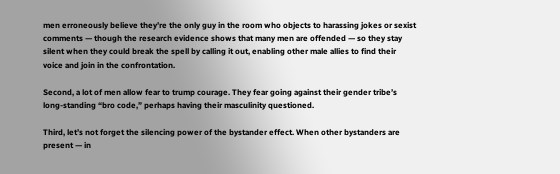men erroneously believe they’re the only guy in the room who objects to harassing jokes or sexist comments — though the research evidence shows that many men are offended — so they stay silent when they could break the spell by calling it out, enabling other male allies to find their voice and join in the confrontation.

Second, a lot of men allow fear to trump courage. They fear going against their gender tribe’s long-standing “bro code,” perhaps having their masculinity questioned.

Third, let’s not forget the silencing power of the bystander effect. When other bystanders are present — in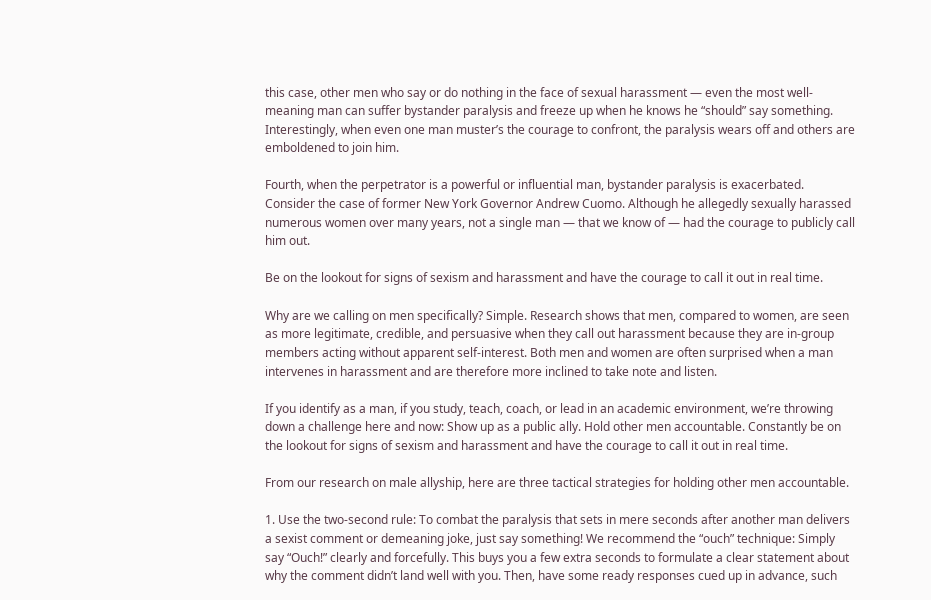this case, other men who say or do nothing in the face of sexual harassment — even the most well-meaning man can suffer bystander paralysis and freeze up when he knows he “should” say something. Interestingly, when even one man muster’s the courage to confront, the paralysis wears off and others are emboldened to join him.

Fourth, when the perpetrator is a powerful or influential man, bystander paralysis is exacerbated. Consider the case of former New York Governor Andrew Cuomo. Although he allegedly sexually harassed numerous women over many years, not a single man — that we know of — had the courage to publicly call him out.

Be on the lookout for signs of sexism and harassment and have the courage to call it out in real time.

Why are we calling on men specifically? Simple. Research shows that men, compared to women, are seen as more legitimate, credible, and persuasive when they call out harassment because they are in-group members acting without apparent self-interest. Both men and women are often surprised when a man intervenes in harassment and are therefore more inclined to take note and listen.

If you identify as a man, if you study, teach, coach, or lead in an academic environment, we’re throwing down a challenge here and now: Show up as a public ally. Hold other men accountable. Constantly be on the lookout for signs of sexism and harassment and have the courage to call it out in real time.

From our research on male allyship, here are three tactical strategies for holding other men accountable.

1. Use the two-second rule: To combat the paralysis that sets in mere seconds after another man delivers a sexist comment or demeaning joke, just say something! We recommend the “ouch” technique: Simply say “Ouch!” clearly and forcefully. This buys you a few extra seconds to formulate a clear statement about why the comment didn’t land well with you. Then, have some ready responses cued up in advance, such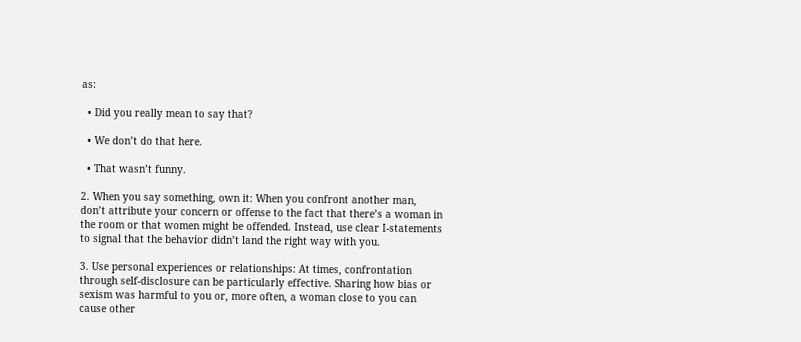as:

  • Did you really mean to say that?

  • We don’t do that here.

  • That wasn’t funny.

2. When you say something, own it: When you confront another man, don’t attribute your concern or offense to the fact that there’s a woman in the room or that women might be offended. Instead, use clear I-statements to signal that the behavior didn’t land the right way with you.

3. Use personal experiences or relationships: At times, confrontation through self-disclosure can be particularly effective. Sharing how bias or sexism was harmful to you or, more often, a woman close to you can cause other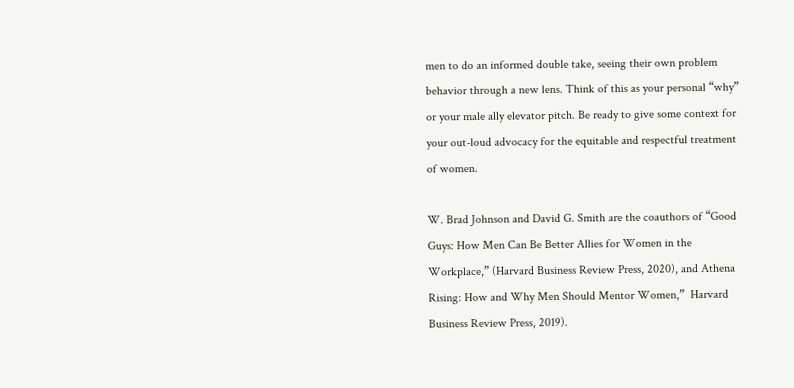men to do an informed double take, seeing their own problem behavior through a new lens. Think of this as your personal “why” or your male ally elevator pitch. Be ready to give some context for your out-loud advocacy for the equitable and respectful treatment of women.

W. Brad Johnson and David G. Smith are the coauthors of “Good Guys: How Men Can Be Better Allies for Women in the Workplace,” (Harvard Business Review Press, 2020), and Athena Rising: How and Why Men Should Mentor Women,”  Harvard Business Review Press, 2019).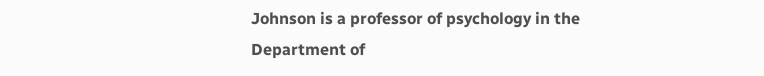Johnson is a professor of psychology in the Department of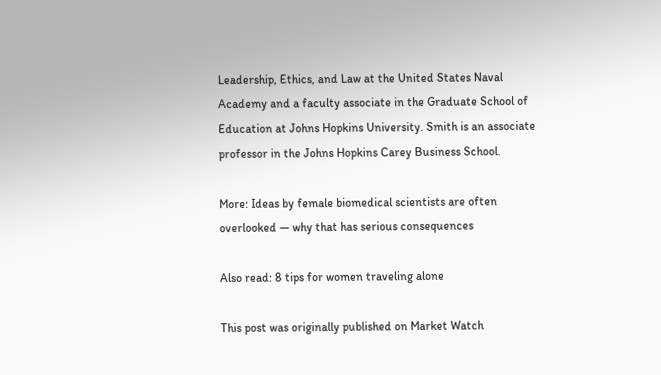Leadership, Ethics, and Law at the United States Naval Academy and a faculty associate in the Graduate School of Education at Johns Hopkins University. Smith is an associate professor in the Johns Hopkins Carey Business School.

More: Ideas by female biomedical scientists are often overlooked — why that has serious consequences

Also read: 8 tips for women traveling alone

This post was originally published on Market Watch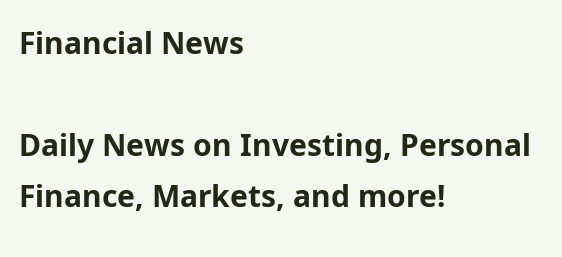Financial News

Daily News on Investing, Personal Finance, Markets, and more!